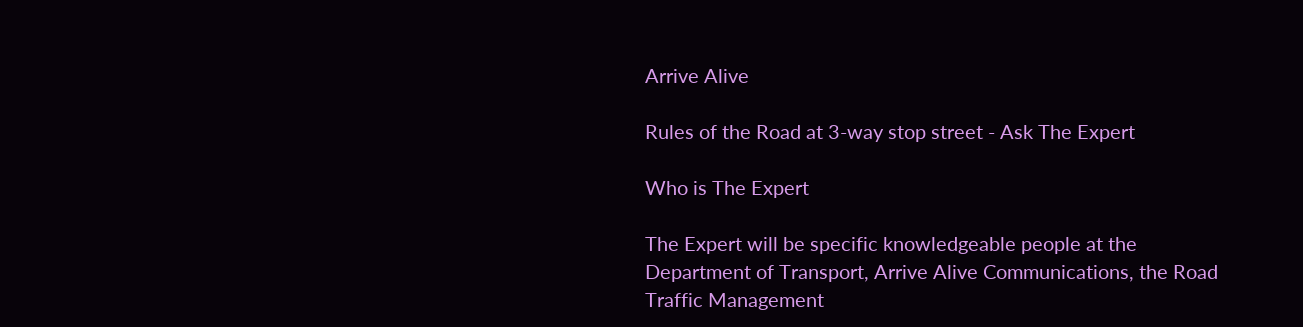Arrive Alive

Rules of the Road at 3-way stop street - Ask The Expert

Who is The Expert

The Expert will be specific knowledgeable people at the Department of Transport, Arrive Alive Communications, the Road Traffic Management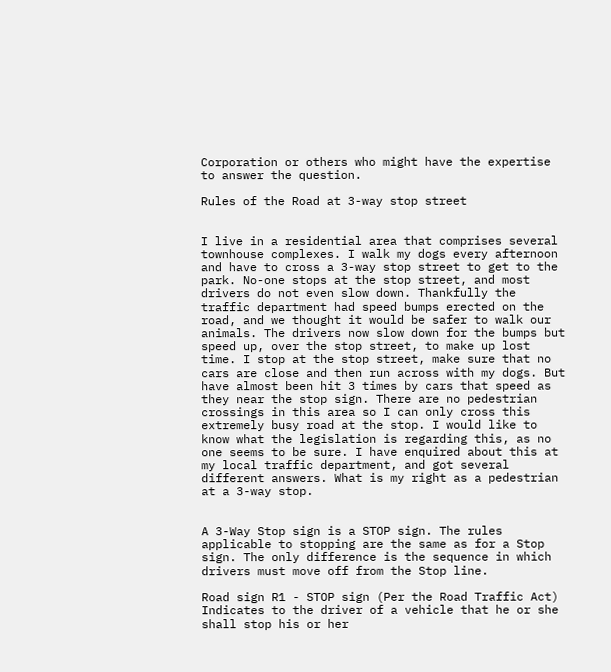Corporation or others who might have the expertise to answer the question.

Rules of the Road at 3-way stop street


I live in a residential area that comprises several townhouse complexes. I walk my dogs every afternoon and have to cross a 3-way stop street to get to the park. No-one stops at the stop street, and most drivers do not even slow down. Thankfully the traffic department had speed bumps erected on the road, and we thought it would be safer to walk our animals. The drivers now slow down for the bumps but speed up, over the stop street, to make up lost time. I stop at the stop street, make sure that no cars are close and then run across with my dogs. But have almost been hit 3 times by cars that speed as they near the stop sign. There are no pedestrian crossings in this area so I can only cross this extremely busy road at the stop. I would like to know what the legislation is regarding this, as no one seems to be sure. I have enquired about this at my local traffic department, and got several different answers. What is my right as a pedestrian at a 3-way stop.


A 3-Way Stop sign is a STOP sign. The rules applicable to stopping are the same as for a Stop sign. The only difference is the sequence in which drivers must move off from the Stop line.

Road sign R1 - STOP sign (Per the Road Traffic Act)
Indicates to the driver of a vehicle that he or she shall stop his or her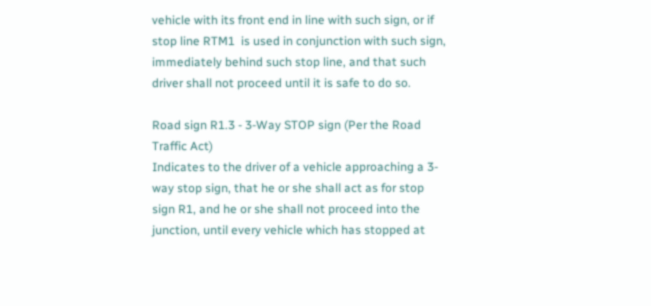vehicle with its front end in line with such sign, or if stop line RTM1  is used in conjunction with such sign, immediately behind such stop line, and that such driver shall not proceed until it is safe to do so.

Road sign R1.3 - 3-Way STOP sign (Per the Road Traffic Act)
Indicates to the driver of a vehicle approaching a 3-way stop sign, that he or she shall act as for stop sign R1, and he or she shall not proceed into the junction, until every vehicle which has stopped at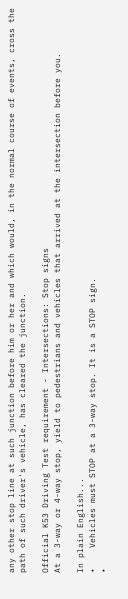any other stop line at such junction before him or her and which would, in the normal course of events, cross the path of such driver's vehicle, has cleared the junction.

Official K53 Driving Test requirement - Intersections: Stop signs
At a 3-way or 4-way stop, yield to pedestrians and vehicles that arrived at the intersection before you.

In plain English...
•    Vehicles must STOP at a 3-way stop. It is a STOP sign.
•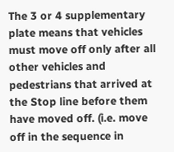The 3 or 4 supplementary plate means that vehicles must move off only after all other vehicles and pedestrians that arrived at the Stop line before them have moved off. (i.e. move off in the sequence in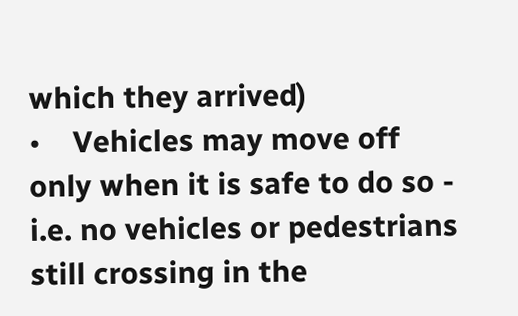which they arrived)
•    Vehicles may move off only when it is safe to do so - i.e. no vehicles or pedestrians still crossing in the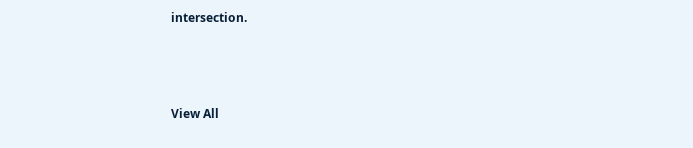intersection.



View All